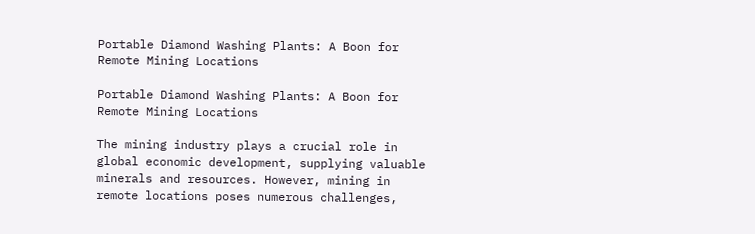Portable Diamond Washing Plants: A Boon for Remote Mining Locations

Portable Diamond Washing Plants: A Boon for Remote Mining Locations

The mining industry plays a crucial role in global economic development, supplying valuable minerals and resources. However, mining in remote locations poses numerous challenges,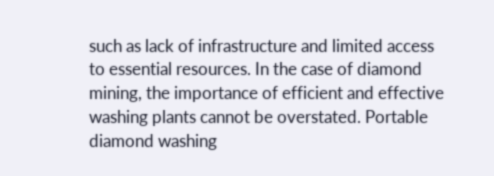such as lack of infrastructure and limited access to essential resources. In the case of diamond mining, the importance of efficient and effective washing plants cannot be overstated. Portable diamond washing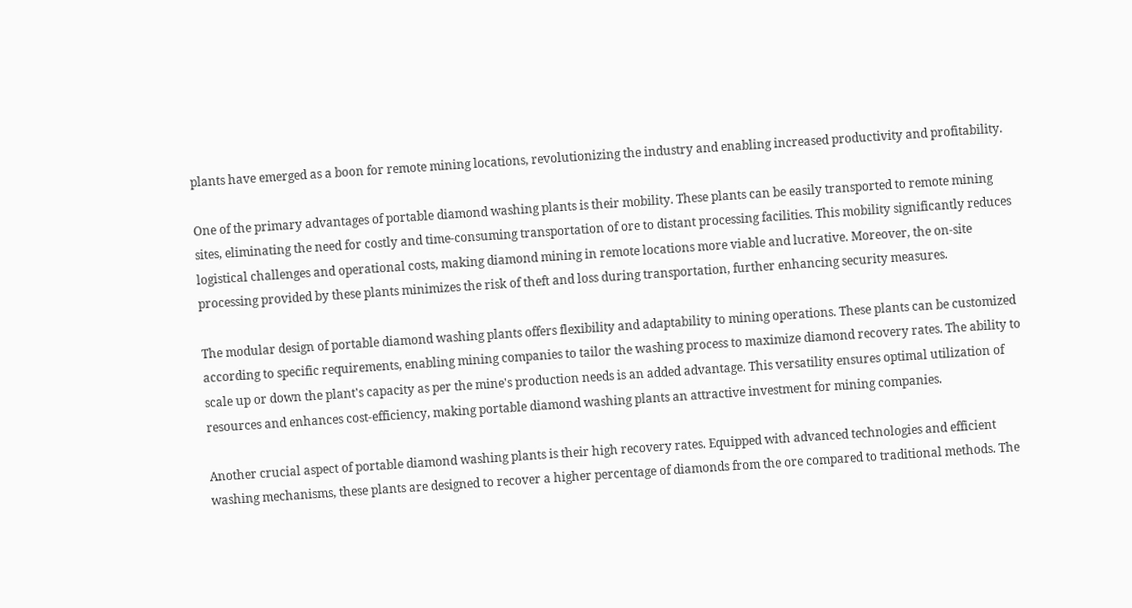plants have emerged as a boon for remote mining locations, revolutionizing the industry and enabling increased productivity and profitability.

One of the primary advantages of portable diamond washing plants is their mobility. These plants can be easily transported to remote mining sites, eliminating the need for costly and time-consuming transportation of ore to distant processing facilities. This mobility significantly reduces logistical challenges and operational costs, making diamond mining in remote locations more viable and lucrative. Moreover, the on-site processing provided by these plants minimizes the risk of theft and loss during transportation, further enhancing security measures.

The modular design of portable diamond washing plants offers flexibility and adaptability to mining operations. These plants can be customized according to specific requirements, enabling mining companies to tailor the washing process to maximize diamond recovery rates. The ability to scale up or down the plant's capacity as per the mine's production needs is an added advantage. This versatility ensures optimal utilization of resources and enhances cost-efficiency, making portable diamond washing plants an attractive investment for mining companies.

Another crucial aspect of portable diamond washing plants is their high recovery rates. Equipped with advanced technologies and efficient washing mechanisms, these plants are designed to recover a higher percentage of diamonds from the ore compared to traditional methods. The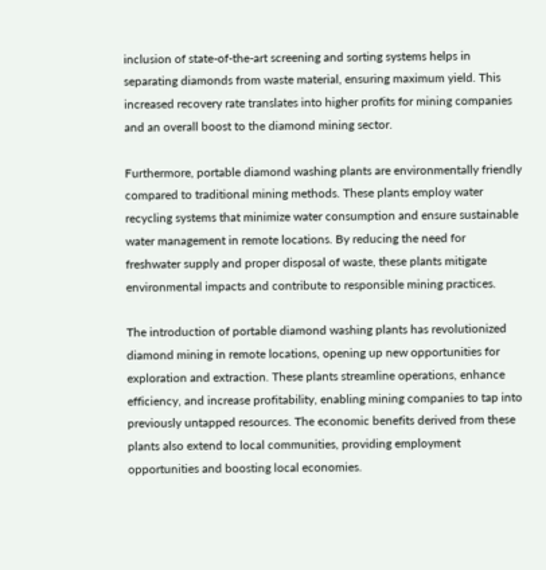inclusion of state-of-the-art screening and sorting systems helps in separating diamonds from waste material, ensuring maximum yield. This increased recovery rate translates into higher profits for mining companies and an overall boost to the diamond mining sector.

Furthermore, portable diamond washing plants are environmentally friendly compared to traditional mining methods. These plants employ water recycling systems that minimize water consumption and ensure sustainable water management in remote locations. By reducing the need for freshwater supply and proper disposal of waste, these plants mitigate environmental impacts and contribute to responsible mining practices.

The introduction of portable diamond washing plants has revolutionized diamond mining in remote locations, opening up new opportunities for exploration and extraction. These plants streamline operations, enhance efficiency, and increase profitability, enabling mining companies to tap into previously untapped resources. The economic benefits derived from these plants also extend to local communities, providing employment opportunities and boosting local economies.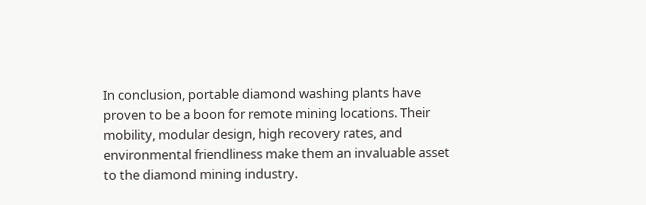In conclusion, portable diamond washing plants have proven to be a boon for remote mining locations. Their mobility, modular design, high recovery rates, and environmental friendliness make them an invaluable asset to the diamond mining industry.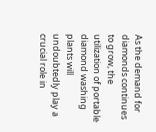As the demand for diamonds continues to grow, the utilization of portable diamond washing plants will undoubtedly play a crucial role in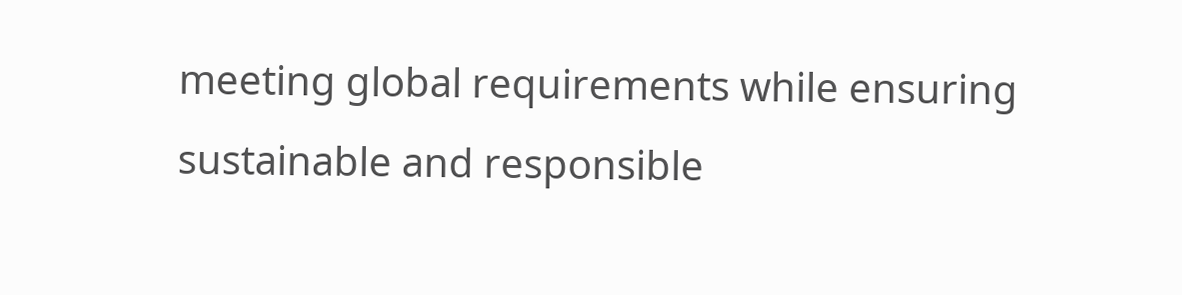meeting global requirements while ensuring sustainable and responsible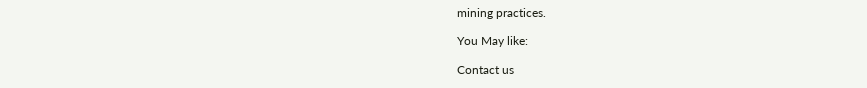mining practices.

You May like:

Contact us